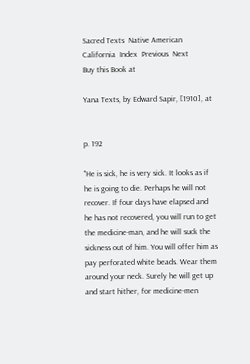Sacred Texts  Native American  California  Index  Previous  Next
Buy this Book at

Yana Texts, by Edward Sapir, [1910], at


p. 192

"He is sick, he is very sick. It looks as if he is going to die. Perhaps he will not recover. If four days have elapsed and he has not recovered, you will run to get the medicine-man, and he will suck the sickness out of him. You will offer him as pay perforated white beads. Wear them around your neck. Surely he will get up and start hither, for medicine-men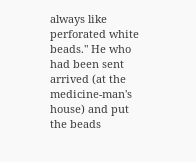always like perforated white beads." He who had been sent arrived (at the medicine-man's house) and put the beads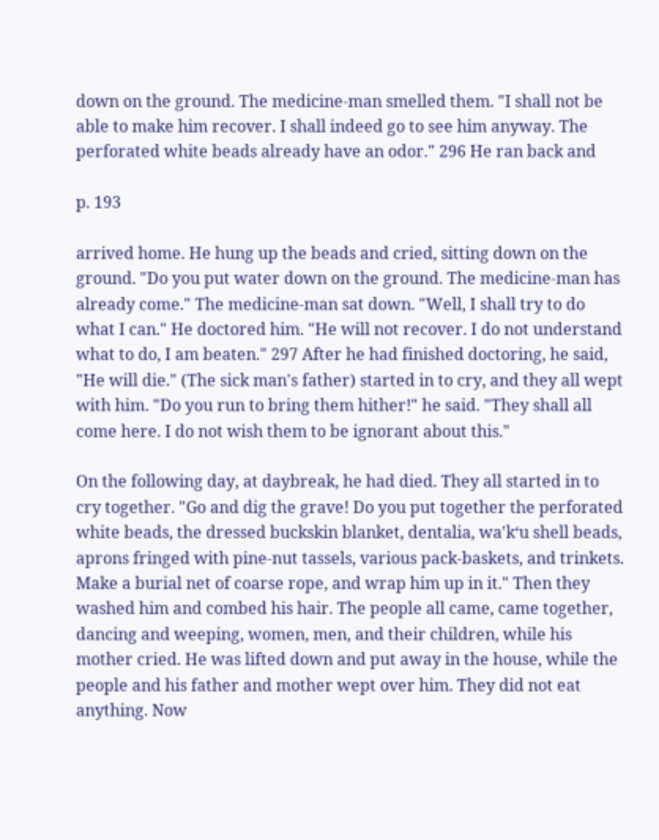down on the ground. The medicine-man smelled them. "I shall not be able to make him recover. I shall indeed go to see him anyway. The perforated white beads already have an odor." 296 He ran back and

p. 193

arrived home. He hung up the beads and cried, sitting down on the ground. "Do you put water down on the ground. The medicine-man has already come." The medicine-man sat down. "Well, I shall try to do what I can." He doctored him. "He will not recover. I do not understand what to do, I am beaten." 297 After he had finished doctoring, he said, "He will die." (The sick man's father) started in to cry, and they all wept with him. "Do you run to bring them hither!" he said. "They shall all come here. I do not wish them to be ignorant about this."

On the following day, at daybreak, he had died. They all started in to cry together. "Go and dig the grave! Do you put together the perforated white beads, the dressed buckskin blanket, dentalia, wa'k‘u shell beads, aprons fringed with pine-nut tassels, various pack-baskets, and trinkets. Make a burial net of coarse rope, and wrap him up in it." Then they washed him and combed his hair. The people all came, came together, dancing and weeping, women, men, and their children, while his mother cried. He was lifted down and put away in the house, while the people and his father and mother wept over him. They did not eat anything. Now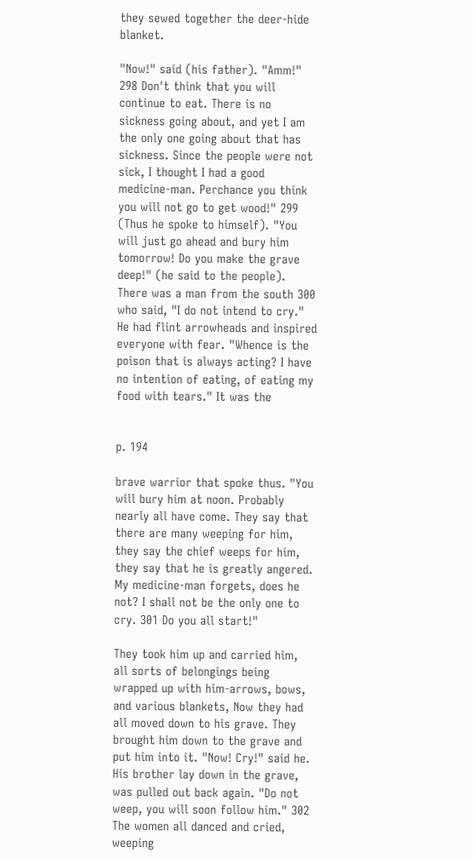they sewed together the deer-hide blanket.

"Now!" said (his father). "Amm!" 298 Don't think that you will continue to eat. There is no sickness going about, and yet I am the only one going about that has sickness. Since the people were not sick, I thought I had a good medicine-man. Perchance you think you will not go to get wood!" 299 (Thus he spoke to himself). "You will just go ahead and bury him tomorrow! Do you make the grave deep!" (he said to the people). There was a man from the south 300 who said, "I do not intend to cry." He had flint arrowheads and inspired everyone with fear. "Whence is the poison that is always acting? I have no intention of eating, of eating my food with tears." It was the


p. 194

brave warrior that spoke thus. "You will bury him at noon. Probably nearly all have come. They say that there are many weeping for him, they say the chief weeps for him, they say that he is greatly angered. My medicine-man forgets, does he not? I shall not be the only one to cry. 301 Do you all start!"

They took him up and carried him, all sorts of belongings being wrapped up with him-arrows, bows, and various blankets, Now they had all moved down to his grave. They brought him down to the grave and put him into it. "Now! Cry!" said he. His brother lay down in the grave, was pulled out back again. "Do not weep, you will soon follow him." 302 The women all danced and cried, weeping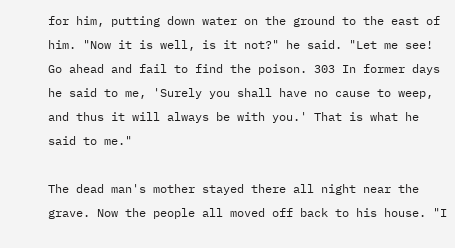for him, putting down water on the ground to the east of him. "Now it is well, is it not?" he said. "Let me see! Go ahead and fail to find the poison. 303 In former days he said to me, 'Surely you shall have no cause to weep, and thus it will always be with you.' That is what he said to me."

The dead man's mother stayed there all night near the grave. Now the people all moved off back to his house. "I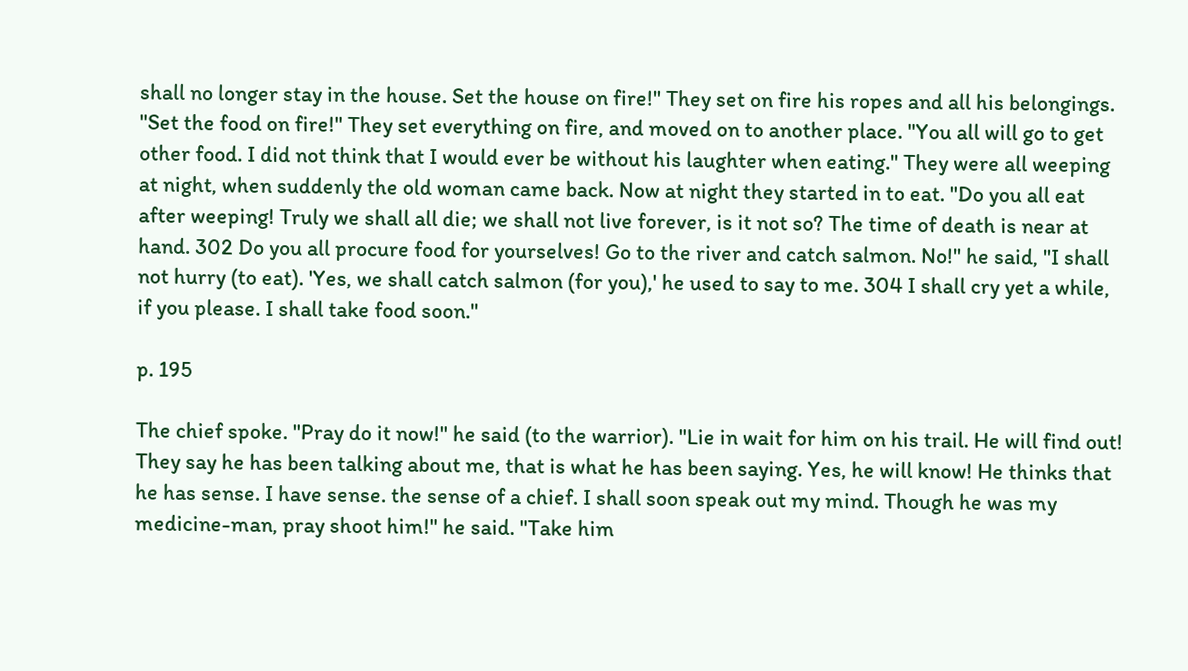shall no longer stay in the house. Set the house on fire!" They set on fire his ropes and all his belongings. "Set the food on fire!" They set everything on fire, and moved on to another place. "You all will go to get other food. I did not think that I would ever be without his laughter when eating." They were all weeping at night, when suddenly the old woman came back. Now at night they started in to eat. "Do you all eat after weeping! Truly we shall all die; we shall not live forever, is it not so? The time of death is near at hand. 302 Do you all procure food for yourselves! Go to the river and catch salmon. No!" he said, "I shall not hurry (to eat). 'Yes, we shall catch salmon (for you),' he used to say to me. 304 I shall cry yet a while, if you please. I shall take food soon."

p. 195

The chief spoke. "Pray do it now!" he said (to the warrior). "Lie in wait for him on his trail. He will find out! They say he has been talking about me, that is what he has been saying. Yes, he will know! He thinks that he has sense. I have sense. the sense of a chief. I shall soon speak out my mind. Though he was my medicine-man, pray shoot him!" he said. "Take him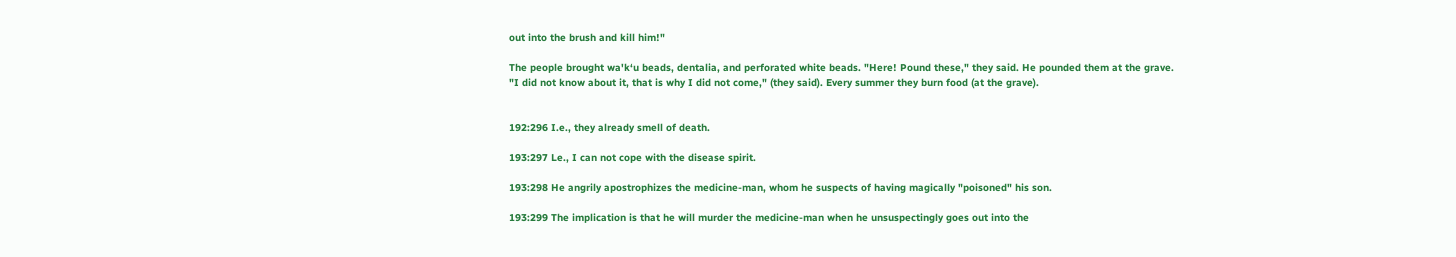out into the brush and kill him!"

The people brought wa'k‘u beads, dentalia, and perforated white beads. "Here! Pound these," they said. He pounded them at the grave. "I did not know about it, that is why I did not come," (they said). Every summer they burn food (at the grave).


192:296 I.e., they already smell of death.

193:297 Le., I can not cope with the disease spirit.

193:298 He angrily apostrophizes the medicine-man, whom he suspects of having magically "poisoned" his son.

193:299 The implication is that he will murder the medicine-man when he unsuspectingly goes out into the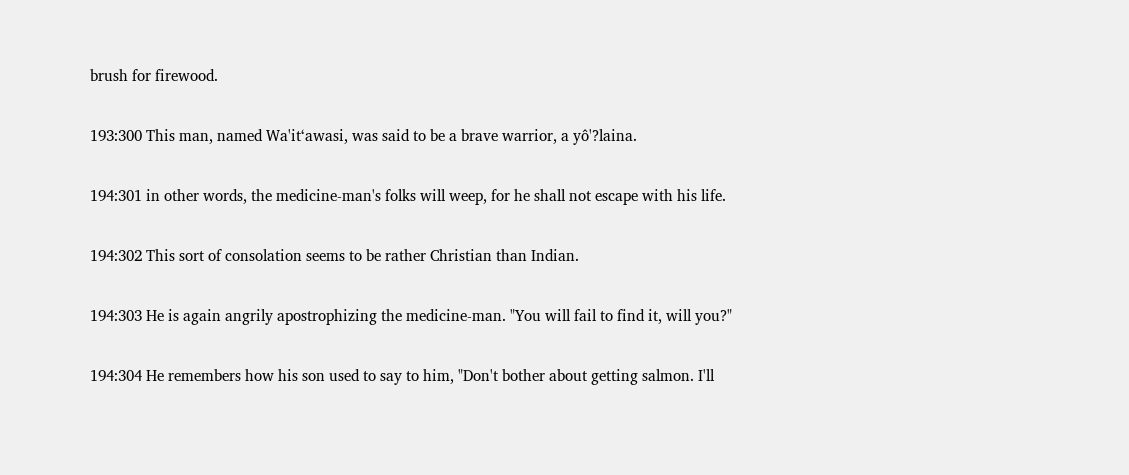brush for firewood.

193:300 This man, named Wa'it‘awasi, was said to be a brave warrior, a yô'?laina.

194:301 in other words, the medicine-man's folks will weep, for he shall not escape with his life.

194:302 This sort of consolation seems to be rather Christian than Indian.

194:303 He is again angrily apostrophizing the medicine-man. "You will fail to find it, will you?"

194:304 He remembers how his son used to say to him, "Don't bother about getting salmon. I'll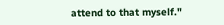attend to that myself."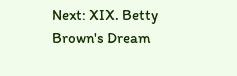Next: XIX. Betty Brown's Dream